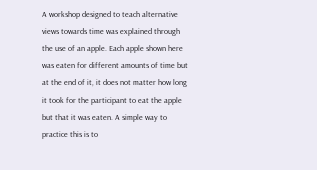A workshop designed to teach alternative views towards time was explained through the use of an apple. Each apple shown here was eaten for different amounts of time but at the end of it, it does not matter how long it took for the participant to eat the apple but that it was eaten. A simple way to practice this is to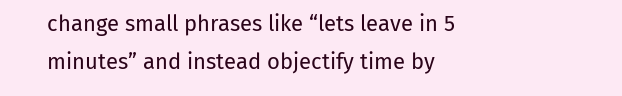change small phrases like “lets leave in 5 minutes” and instead objectify time by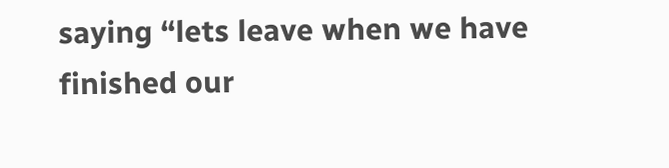saying “lets leave when we have finished our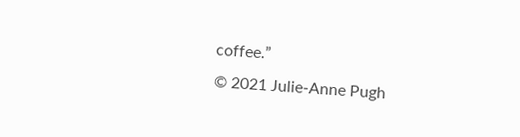coffee.”
© 2021 Julie-Anne Pugh